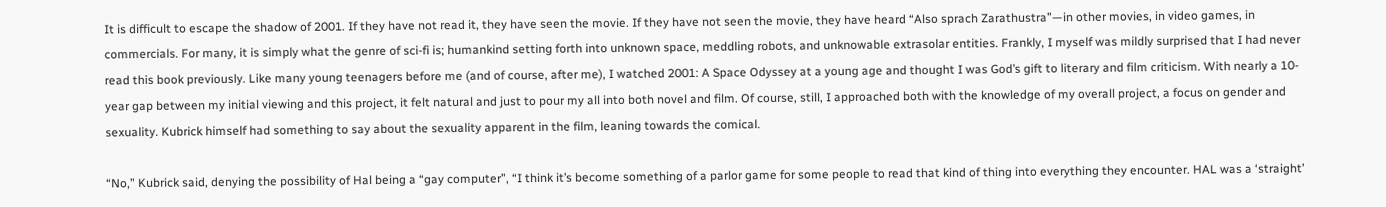It is difficult to escape the shadow of 2001. If they have not read it, they have seen the movie. If they have not seen the movie, they have heard “Also sprach Zarathustra”—in other movies, in video games, in commercials. For many, it is simply what the genre of sci-fi is; humankind setting forth into unknown space, meddling robots, and unknowable extrasolar entities. Frankly, I myself was mildly surprised that I had never read this book previously. Like many young teenagers before me (and of course, after me), I watched 2001: A Space Odyssey at a young age and thought I was God’s gift to literary and film criticism. With nearly a 10-year gap between my initial viewing and this project, it felt natural and just to pour my all into both novel and film. Of course, still, I approached both with the knowledge of my overall project, a focus on gender and sexuality. Kubrick himself had something to say about the sexuality apparent in the film, leaning towards the comical.

“No,” Kubrick said, denying the possibility of Hal being a “gay computer”, “I think it’s become something of a parlor game for some people to read that kind of thing into everything they encounter. HAL was a ‘straight’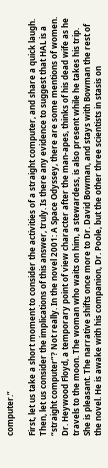computer.”

First, let us take a short moment to consider the activities of a straight computer, and share a quick laugh. Then, let us consider the implications of this answer, truly. Is there any evidence to suggest that HAL is a “straight computer”? Not really. In the novel 2001: A Space Odyssey, there are some mentions of women. Dr. Heywood Floyd, a temporary point of view character after the man-apes, thinks of his dead wife as he travels to the moon. The woman who waits on him, a stewardess, is also present while he takes his trip. She is pleasant. The narrative shifts once more to Dr. David Bowman, and stays with Bowman the rest of the novel. He is awake with his companion, Dr. Poole, but the other three scientists in stasis on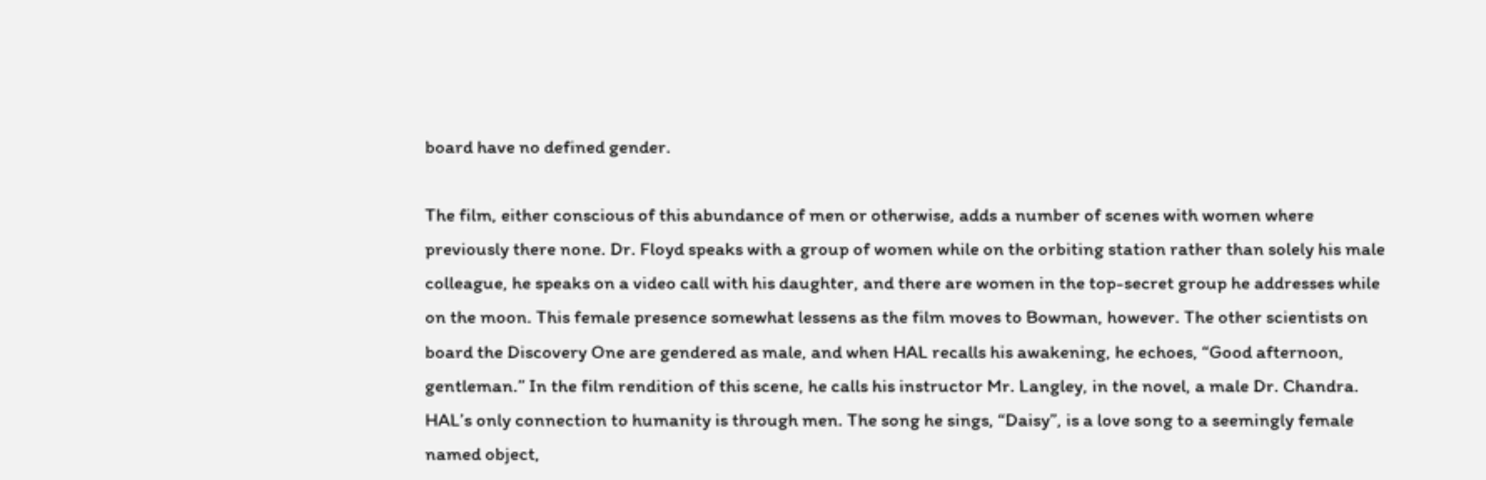board have no defined gender.

The film, either conscious of this abundance of men or otherwise, adds a number of scenes with women where previously there none. Dr. Floyd speaks with a group of women while on the orbiting station rather than solely his male colleague, he speaks on a video call with his daughter, and there are women in the top-secret group he addresses while on the moon. This female presence somewhat lessens as the film moves to Bowman, however. The other scientists on board the Discovery One are gendered as male, and when HAL recalls his awakening, he echoes, “Good afternoon, gentleman.” In the film rendition of this scene, he calls his instructor Mr. Langley, in the novel, a male Dr. Chandra. HAL’s only connection to humanity is through men. The song he sings, “Daisy”, is a love song to a seemingly female named object,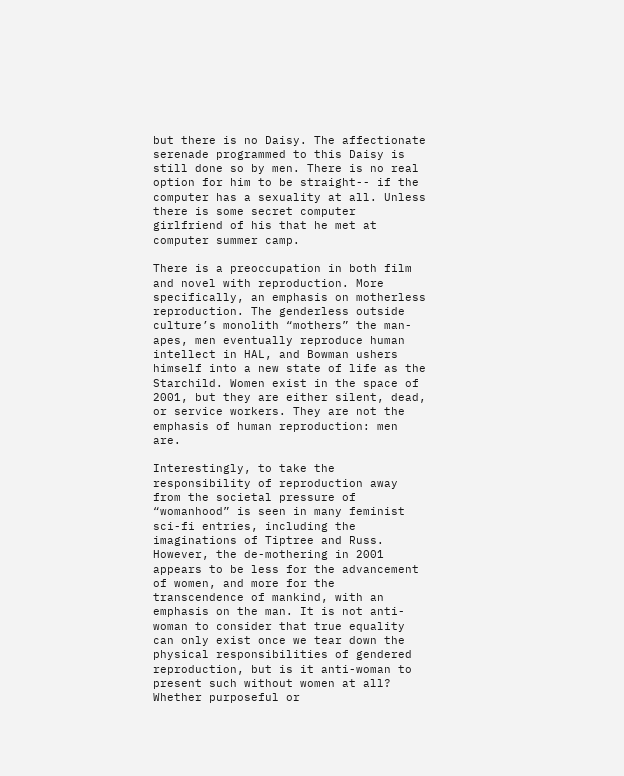but there is no Daisy. The affectionate serenade programmed to this Daisy is still done so by men. There is no real option for him to be straight-- if the computer has a sexuality at all. Unless there is some secret computer girlfriend of his that he met at computer summer camp.

There is a preoccupation in both film and novel with reproduction. More specifically, an emphasis on motherless reproduction. The genderless outside culture’s monolith “mothers” the man-apes, men eventually reproduce human intellect in HAL, and Bowman ushers himself into a new state of life as the Starchild. Women exist in the space of 2001, but they are either silent, dead, or service workers. They are not the emphasis of human reproduction: men are.

Interestingly, to take the responsibility of reproduction away from the societal pressure of “womanhood” is seen in many feminist sci-fi entries, including the imaginations of Tiptree and Russ. However, the de-mothering in 2001 appears to be less for the advancement of women, and more for the transcendence of mankind, with an emphasis on the man. It is not anti-woman to consider that true equality can only exist once we tear down the physical responsibilities of gendered reproduction, but is it anti-woman to present such without women at all? Whether purposeful or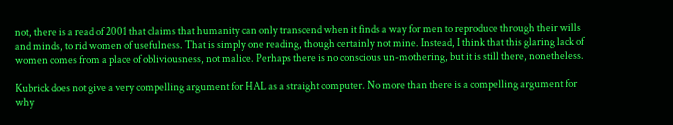not, there is a read of 2001 that claims that humanity can only transcend when it finds a way for men to reproduce through their wills and minds, to rid women of usefulness. That is simply one reading, though certainly not mine. Instead, I think that this glaring lack of women comes from a place of obliviousness, not malice. Perhaps there is no conscious un-mothering, but it is still there, nonetheless.

Kubrick does not give a very compelling argument for HAL as a straight computer. No more than there is a compelling argument for why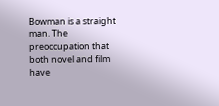Bowman is a straight man. The preoccupation that both novel and film have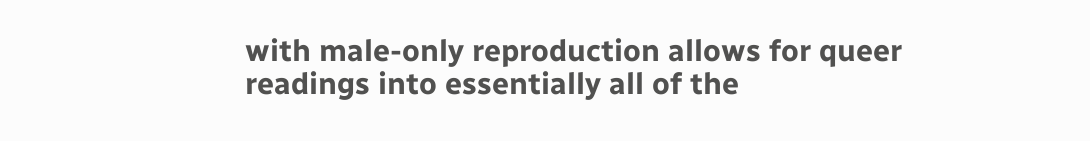with male-only reproduction allows for queer readings into essentially all of the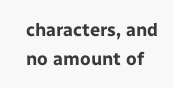characters, and no amount of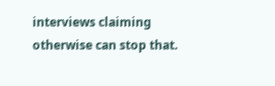interviews claiming otherwise can stop that.